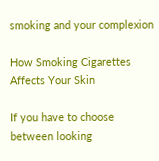smoking and your complexion

How Smoking Cigarettes Affects Your Skin

If you have to choose between looking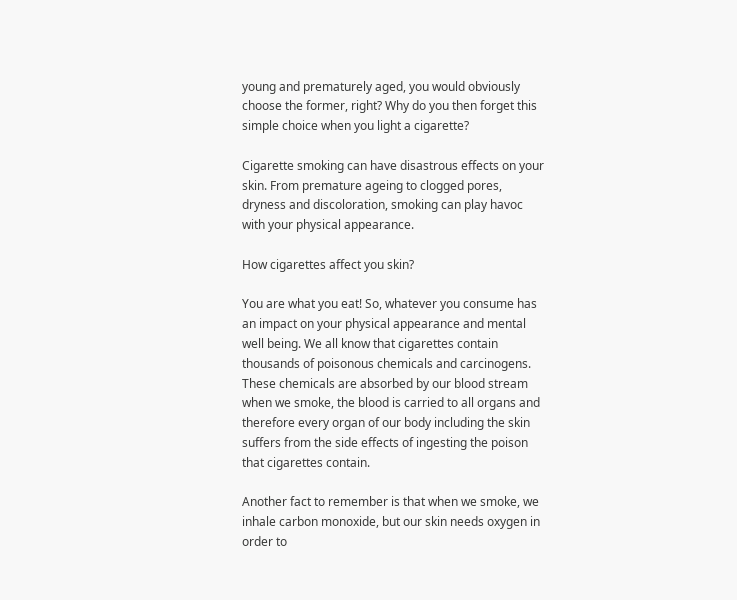young and prematurely aged, you would obviously choose the former, right? Why do you then forget this simple choice when you light a cigarette?

Cigarette smoking can have disastrous effects on your skin. From premature ageing to clogged pores, dryness and discoloration, smoking can play havoc with your physical appearance.

How cigarettes affect you skin?

You are what you eat! So, whatever you consume has an impact on your physical appearance and mental well being. We all know that cigarettes contain thousands of poisonous chemicals and carcinogens. These chemicals are absorbed by our blood stream when we smoke, the blood is carried to all organs and therefore every organ of our body including the skin suffers from the side effects of ingesting the poison that cigarettes contain.

Another fact to remember is that when we smoke, we inhale carbon monoxide, but our skin needs oxygen in order to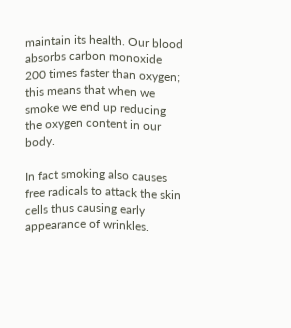maintain its health. Our blood absorbs carbon monoxide 200 times faster than oxygen; this means that when we smoke we end up reducing the oxygen content in our body.

In fact smoking also causes free radicals to attack the skin cells thus causing early appearance of wrinkles.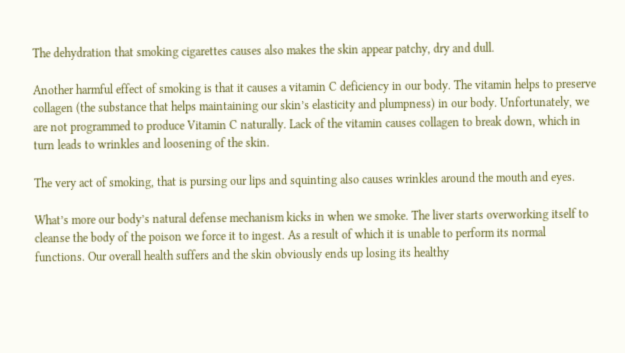The dehydration that smoking cigarettes causes also makes the skin appear patchy, dry and dull.

Another harmful effect of smoking is that it causes a vitamin C deficiency in our body. The vitamin helps to preserve collagen (the substance that helps maintaining our skin’s elasticity and plumpness) in our body. Unfortunately, we are not programmed to produce Vitamin C naturally. Lack of the vitamin causes collagen to break down, which in turn leads to wrinkles and loosening of the skin.

The very act of smoking, that is pursing our lips and squinting also causes wrinkles around the mouth and eyes.

What’s more our body’s natural defense mechanism kicks in when we smoke. The liver starts overworking itself to cleanse the body of the poison we force it to ingest. As a result of which it is unable to perform its normal functions. Our overall health suffers and the skin obviously ends up losing its healthy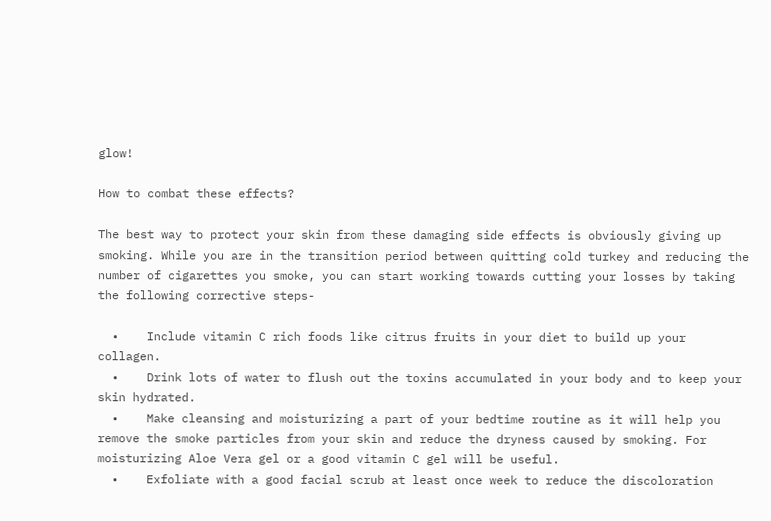glow!

How to combat these effects?

The best way to protect your skin from these damaging side effects is obviously giving up smoking. While you are in the transition period between quitting cold turkey and reducing the number of cigarettes you smoke, you can start working towards cutting your losses by taking the following corrective steps-

  •    Include vitamin C rich foods like citrus fruits in your diet to build up your collagen.
  •    Drink lots of water to flush out the toxins accumulated in your body and to keep your skin hydrated.
  •    Make cleansing and moisturizing a part of your bedtime routine as it will help you remove the smoke particles from your skin and reduce the dryness caused by smoking. For moisturizing Aloe Vera gel or a good vitamin C gel will be useful.
  •    Exfoliate with a good facial scrub at least once week to reduce the discoloration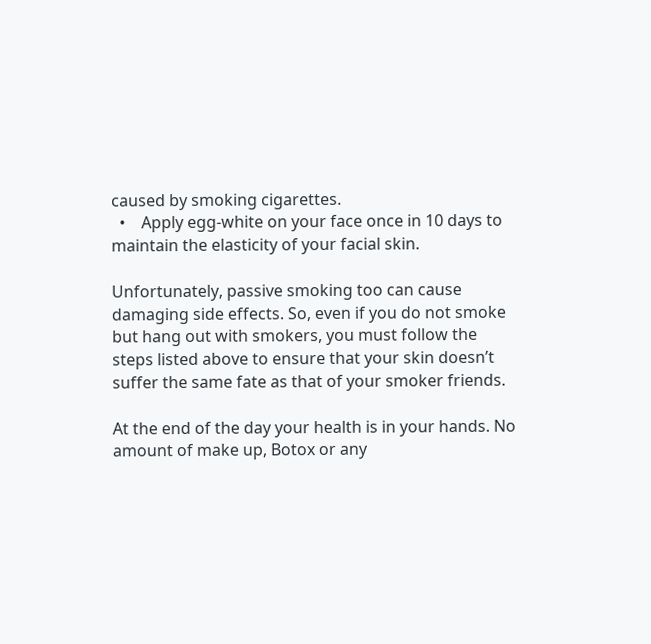caused by smoking cigarettes.
  •    Apply egg-white on your face once in 10 days to maintain the elasticity of your facial skin.

Unfortunately, passive smoking too can cause damaging side effects. So, even if you do not smoke but hang out with smokers, you must follow the steps listed above to ensure that your skin doesn’t suffer the same fate as that of your smoker friends.

At the end of the day your health is in your hands. No amount of make up, Botox or any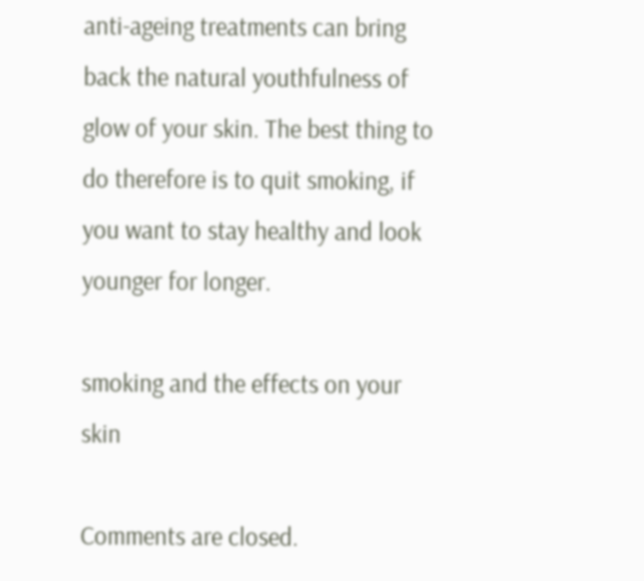anti-ageing treatments can bring back the natural youthfulness of glow of your skin. The best thing to do therefore is to quit smoking, if you want to stay healthy and look younger for longer.

smoking and the effects on your skin

Comments are closed.